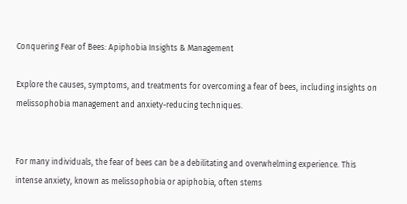Conquering Fear of Bees: Apiphobia Insights & Management

Explore the causes, symptoms, and treatments for overcoming a fear of bees, including insights on melissophobia management and anxiety-reducing techniques.


For many individuals, the fear of bees can be a debilitating and overwhelming experience. This intense anxiety, known as melissophobia or apiphobia, often stems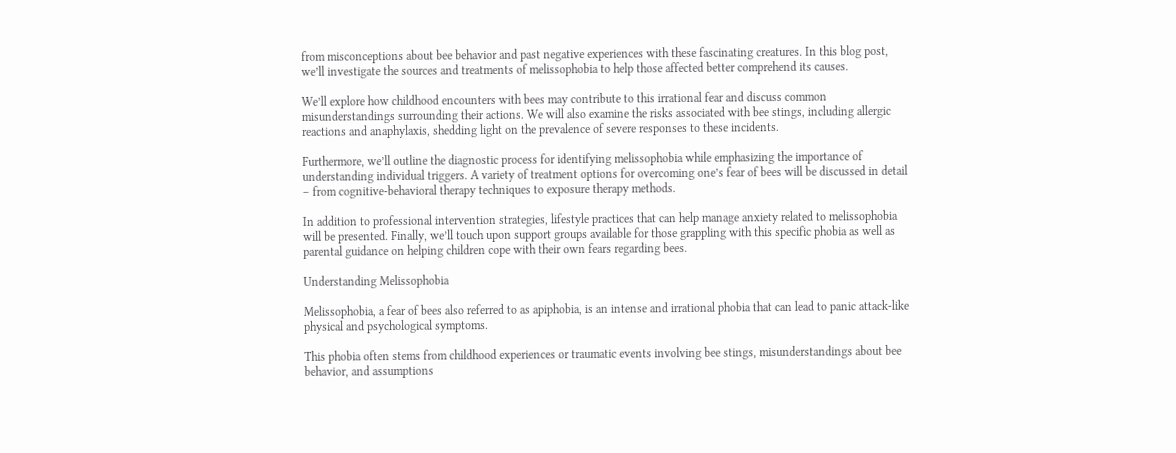from misconceptions about bee behavior and past negative experiences with these fascinating creatures. In this blog post, we’ll investigate the sources and treatments of melissophobia to help those affected better comprehend its causes.

We’ll explore how childhood encounters with bees may contribute to this irrational fear and discuss common misunderstandings surrounding their actions. We will also examine the risks associated with bee stings, including allergic reactions and anaphylaxis, shedding light on the prevalence of severe responses to these incidents.

Furthermore, we’ll outline the diagnostic process for identifying melissophobia while emphasizing the importance of understanding individual triggers. A variety of treatment options for overcoming one’s fear of bees will be discussed in detail – from cognitive-behavioral therapy techniques to exposure therapy methods.

In addition to professional intervention strategies, lifestyle practices that can help manage anxiety related to melissophobia will be presented. Finally, we’ll touch upon support groups available for those grappling with this specific phobia as well as parental guidance on helping children cope with their own fears regarding bees.

Understanding Melissophobia

Melissophobia, a fear of bees also referred to as apiphobia, is an intense and irrational phobia that can lead to panic attack-like physical and psychological symptoms.

This phobia often stems from childhood experiences or traumatic events involving bee stings, misunderstandings about bee behavior, and assumptions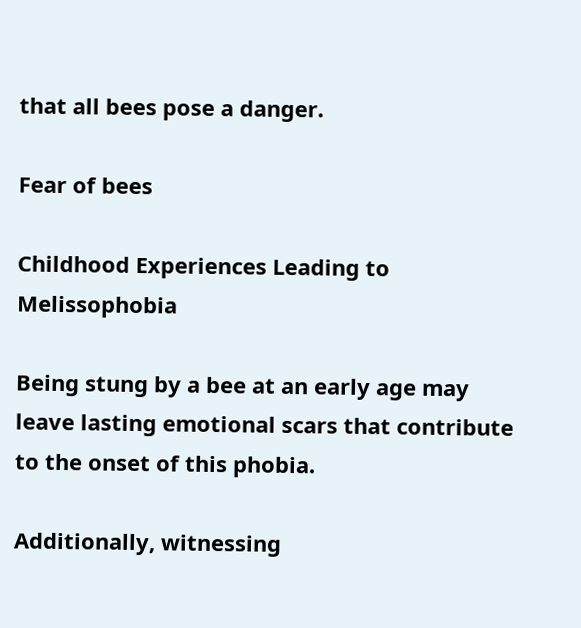that all bees pose a danger.

Fear of bees

Childhood Experiences Leading to Melissophobia

Being stung by a bee at an early age may leave lasting emotional scars that contribute to the onset of this phobia.

Additionally, witnessing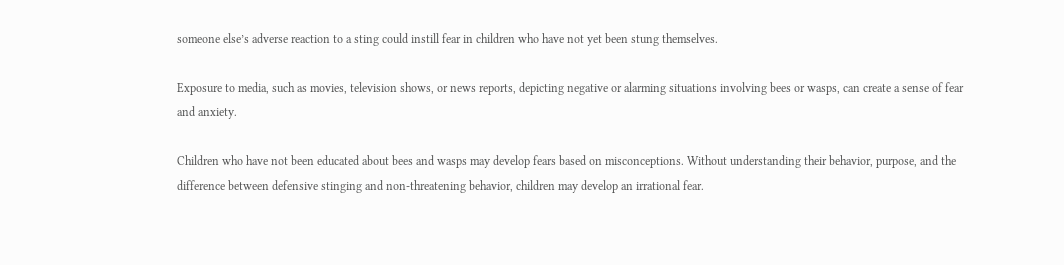someone else’s adverse reaction to a sting could instill fear in children who have not yet been stung themselves.

Exposure to media, such as movies, television shows, or news reports, depicting negative or alarming situations involving bees or wasps, can create a sense of fear and anxiety.

Children who have not been educated about bees and wasps may develop fears based on misconceptions. Without understanding their behavior, purpose, and the difference between defensive stinging and non-threatening behavior, children may develop an irrational fear.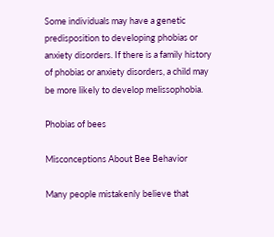Some individuals may have a genetic predisposition to developing phobias or anxiety disorders. If there is a family history of phobias or anxiety disorders, a child may be more likely to develop melissophobia.

Phobias of bees

Misconceptions About Bee Behavior

Many people mistakenly believe that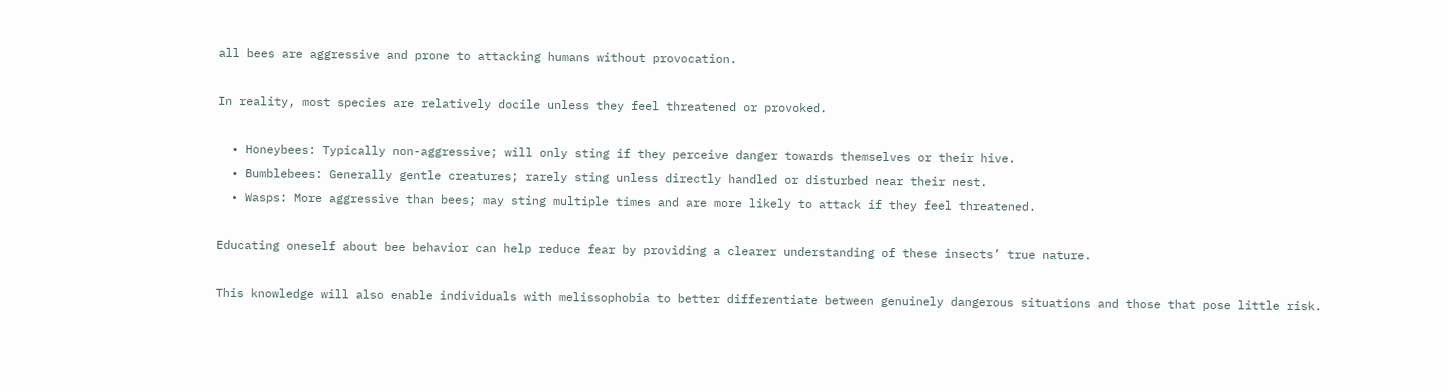all bees are aggressive and prone to attacking humans without provocation.

In reality, most species are relatively docile unless they feel threatened or provoked.

  • Honeybees: Typically non-aggressive; will only sting if they perceive danger towards themselves or their hive.
  • Bumblebees: Generally gentle creatures; rarely sting unless directly handled or disturbed near their nest.
  • Wasps: More aggressive than bees; may sting multiple times and are more likely to attack if they feel threatened.

Educating oneself about bee behavior can help reduce fear by providing a clearer understanding of these insects’ true nature.

This knowledge will also enable individuals with melissophobia to better differentiate between genuinely dangerous situations and those that pose little risk.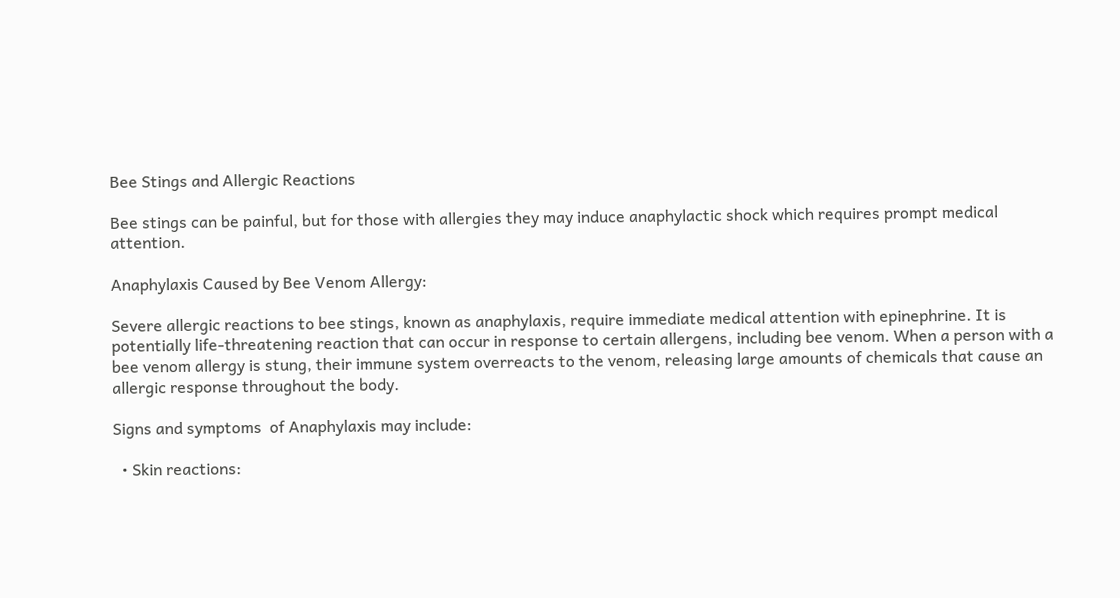Bee Stings and Allergic Reactions

Bee stings can be painful, but for those with allergies they may induce anaphylactic shock which requires prompt medical attention.

Anaphylaxis Caused by Bee Venom Allergy:

Severe allergic reactions to bee stings, known as anaphylaxis, require immediate medical attention with epinephrine. It is potentially life-threatening reaction that can occur in response to certain allergens, including bee venom. When a person with a bee venom allergy is stung, their immune system overreacts to the venom, releasing large amounts of chemicals that cause an allergic response throughout the body.

Signs and symptoms  of Anaphylaxis may include:

  • Skin reactions: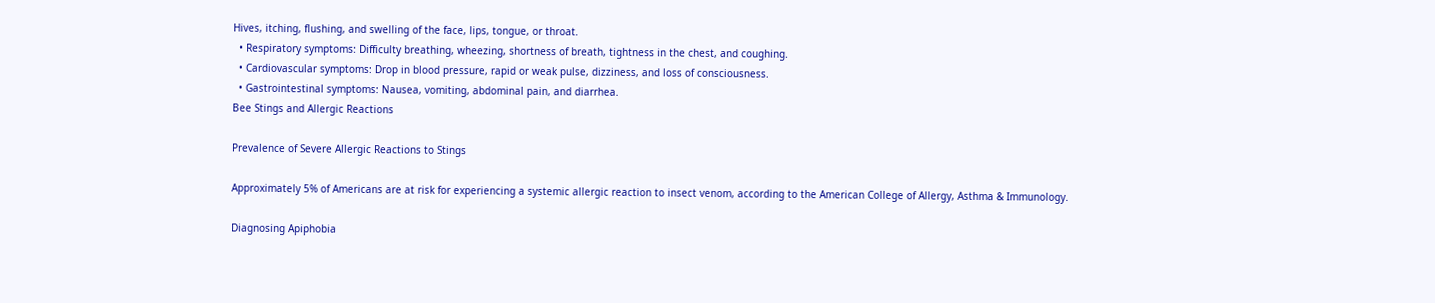Hives, itching, flushing, and swelling of the face, lips, tongue, or throat.
  • Respiratory symptoms: Difficulty breathing, wheezing, shortness of breath, tightness in the chest, and coughing.
  • Cardiovascular symptoms: Drop in blood pressure, rapid or weak pulse, dizziness, and loss of consciousness.
  • Gastrointestinal symptoms: Nausea, vomiting, abdominal pain, and diarrhea.
Bee Stings and Allergic Reactions

Prevalence of Severe Allergic Reactions to Stings

Approximately 5% of Americans are at risk for experiencing a systemic allergic reaction to insect venom, according to the American College of Allergy, Asthma & Immunology.

Diagnosing Apiphobia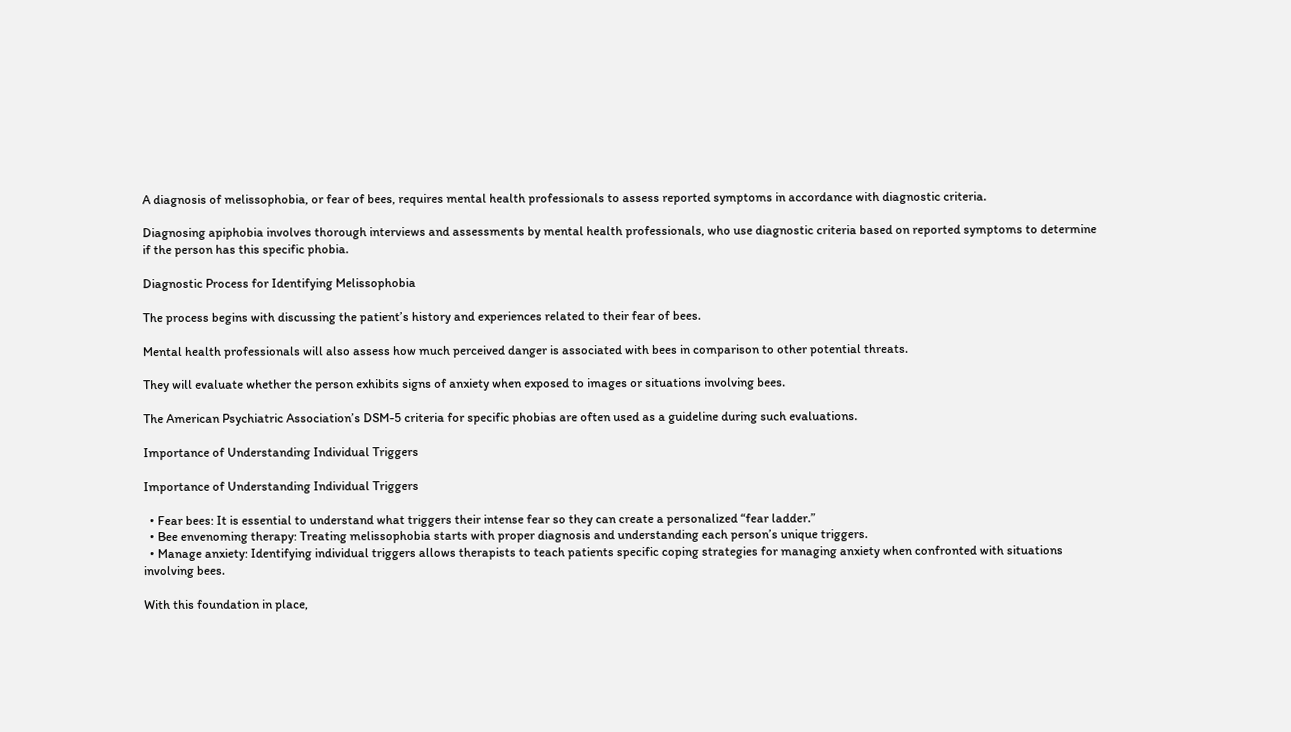A diagnosis of melissophobia, or fear of bees, requires mental health professionals to assess reported symptoms in accordance with diagnostic criteria.

Diagnosing apiphobia involves thorough interviews and assessments by mental health professionals, who use diagnostic criteria based on reported symptoms to determine if the person has this specific phobia.

Diagnostic Process for Identifying Melissophobia

The process begins with discussing the patient’s history and experiences related to their fear of bees.

Mental health professionals will also assess how much perceived danger is associated with bees in comparison to other potential threats.

They will evaluate whether the person exhibits signs of anxiety when exposed to images or situations involving bees.

The American Psychiatric Association’s DSM-5 criteria for specific phobias are often used as a guideline during such evaluations.

Importance of Understanding Individual Triggers

Importance of Understanding Individual Triggers

  • Fear bees: It is essential to understand what triggers their intense fear so they can create a personalized “fear ladder.”
  • Bee envenoming therapy: Treating melissophobia starts with proper diagnosis and understanding each person’s unique triggers.
  • Manage anxiety: Identifying individual triggers allows therapists to teach patients specific coping strategies for managing anxiety when confronted with situations involving bees.

With this foundation in place,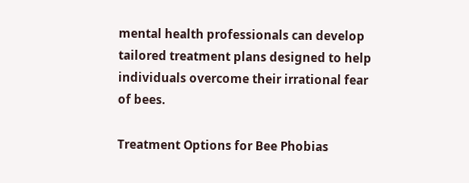mental health professionals can develop tailored treatment plans designed to help individuals overcome their irrational fear of bees.

Treatment Options for Bee Phobias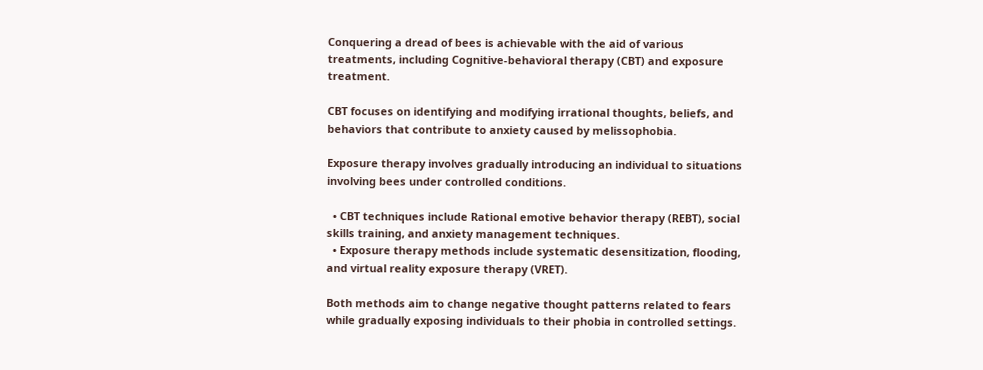Conquering a dread of bees is achievable with the aid of various treatments, including Cognitive-behavioral therapy (CBT) and exposure treatment.

CBT focuses on identifying and modifying irrational thoughts, beliefs, and behaviors that contribute to anxiety caused by melissophobia.

Exposure therapy involves gradually introducing an individual to situations involving bees under controlled conditions.

  • CBT techniques include Rational emotive behavior therapy (REBT), social skills training, and anxiety management techniques.
  • Exposure therapy methods include systematic desensitization, flooding, and virtual reality exposure therapy (VRET).

Both methods aim to change negative thought patterns related to fears while gradually exposing individuals to their phobia in controlled settings.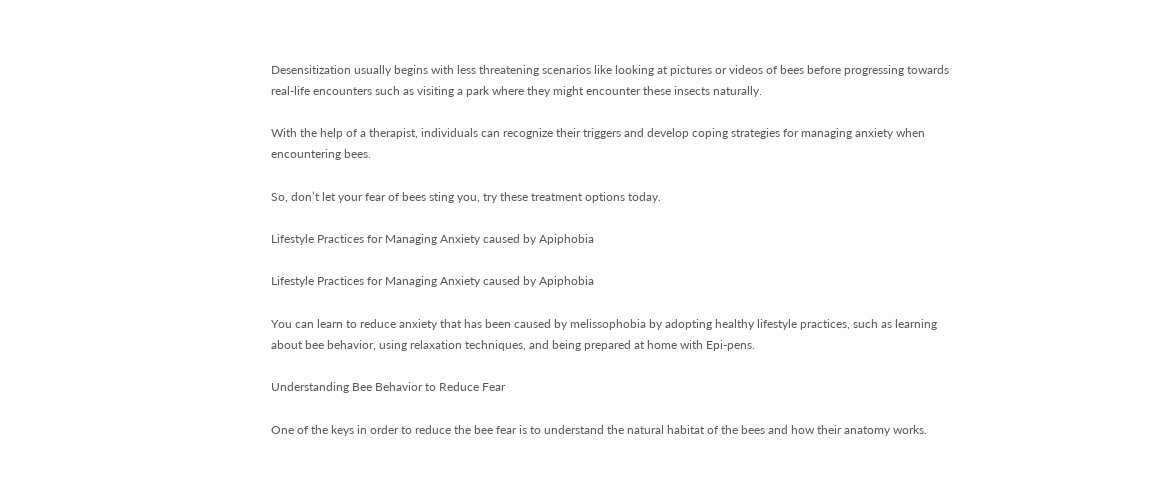Desensitization usually begins with less threatening scenarios like looking at pictures or videos of bees before progressing towards real-life encounters such as visiting a park where they might encounter these insects naturally.

With the help of a therapist, individuals can recognize their triggers and develop coping strategies for managing anxiety when encountering bees.

So, don’t let your fear of bees sting you, try these treatment options today.

Lifestyle Practices for Managing Anxiety caused by Apiphobia

Lifestyle Practices for Managing Anxiety caused by Apiphobia

You can learn to reduce anxiety that has been caused by melissophobia by adopting healthy lifestyle practices, such as learning about bee behavior, using relaxation techniques, and being prepared at home with Epi-pens.

Understanding Bee Behavior to Reduce Fear

One of the keys in order to reduce the bee fear is to understand the natural habitat of the bees and how their anatomy works.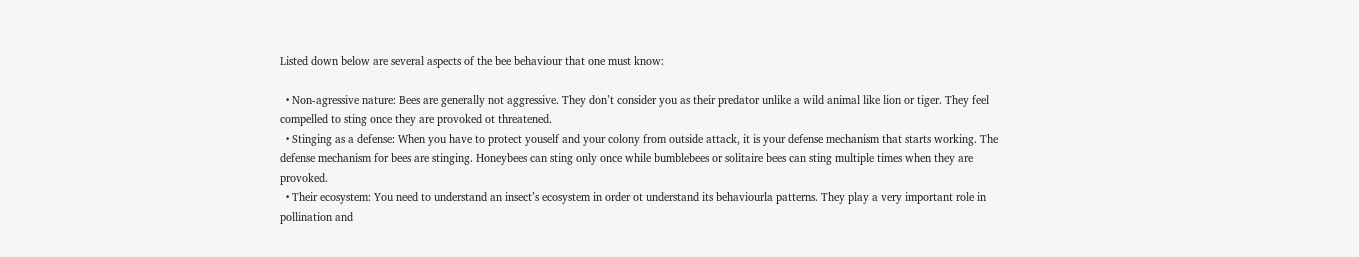Listed down below are several aspects of the bee behaviour that one must know:

  • Non-agressive nature: Bees are generally not aggressive. They don’t consider you as their predator unlike a wild animal like lion or tiger. They feel compelled to sting once they are provoked ot threatened.
  • Stinging as a defense: When you have to protect youself and your colony from outside attack, it is your defense mechanism that starts working. The defense mechanism for bees are stinging. Honeybees can sting only once while bumblebees or solitaire bees can sting multiple times when they are provoked.
  • Their ecosystem: You need to understand an insect’s ecosystem in order ot understand its behaviourla patterns. They play a very important role in pollination and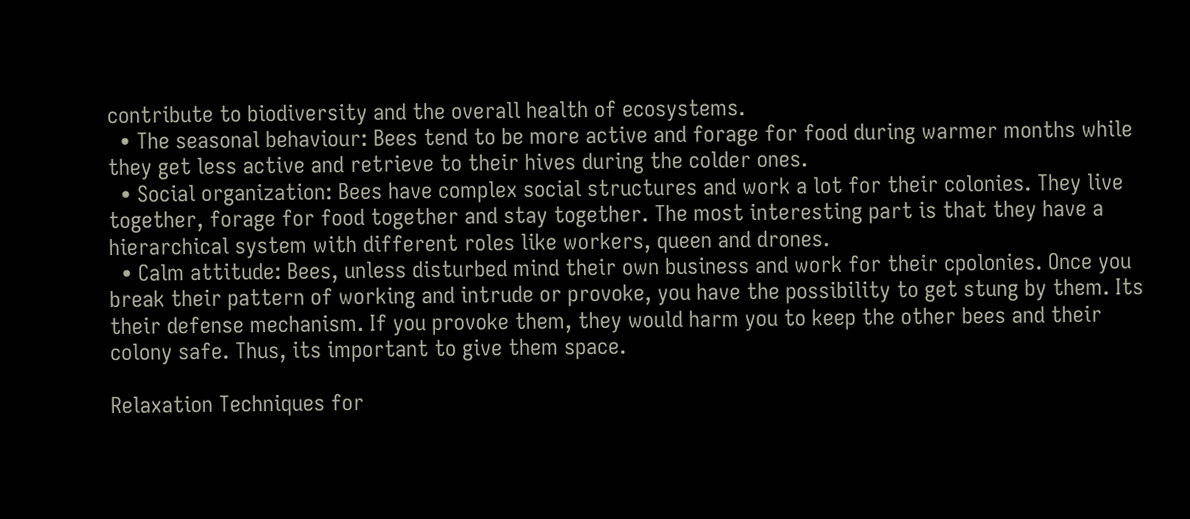contribute to biodiversity and the overall health of ecosystems.
  • The seasonal behaviour: Bees tend to be more active and forage for food during warmer months while they get less active and retrieve to their hives during the colder ones.
  • Social organization: Bees have complex social structures and work a lot for their colonies. They live together, forage for food together and stay together. The most interesting part is that they have a hierarchical system with different roles like workers, queen and drones.
  • Calm attitude: Bees, unless disturbed mind their own business and work for their cpolonies. Once you break their pattern of working and intrude or provoke, you have the possibility to get stung by them. Its their defense mechanism. If you provoke them, they would harm you to keep the other bees and their colony safe. Thus, its important to give them space.

Relaxation Techniques for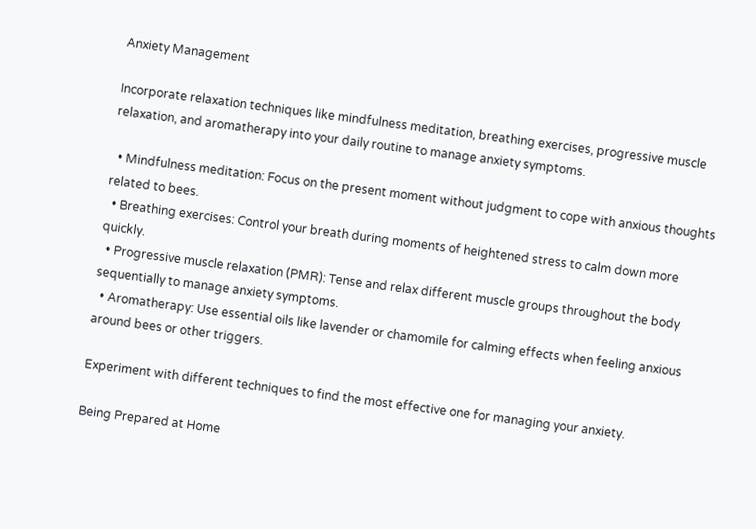Anxiety Management

Incorporate relaxation techniques like mindfulness meditation, breathing exercises, progressive muscle relaxation, and aromatherapy into your daily routine to manage anxiety symptoms.

  • Mindfulness meditation: Focus on the present moment without judgment to cope with anxious thoughts related to bees.
  • Breathing exercises: Control your breath during moments of heightened stress to calm down more quickly.
  • Progressive muscle relaxation (PMR): Tense and relax different muscle groups throughout the body sequentially to manage anxiety symptoms.
  • Aromatherapy: Use essential oils like lavender or chamomile for calming effects when feeling anxious around bees or other triggers.

Experiment with different techniques to find the most effective one for managing your anxiety.

Being Prepared at Home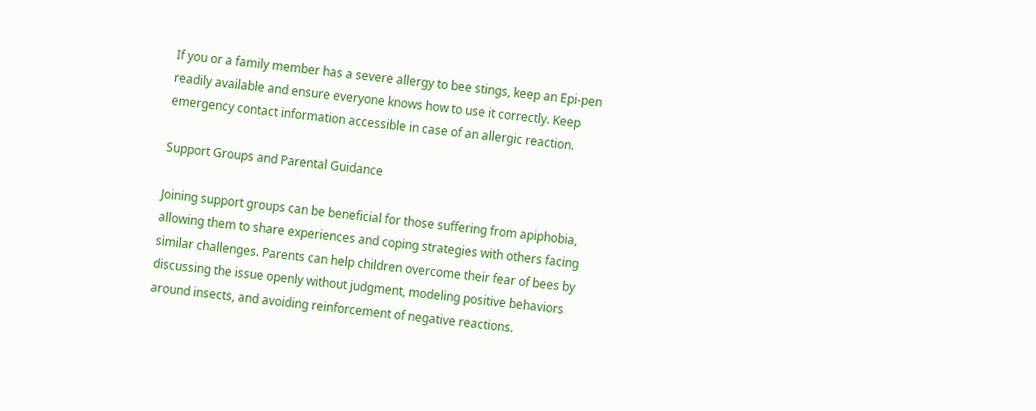If you or a family member has a severe allergy to bee stings, keep an Epi-pen readily available and ensure everyone knows how to use it correctly. Keep emergency contact information accessible in case of an allergic reaction.

Support Groups and Parental Guidance

Joining support groups can be beneficial for those suffering from apiphobia, allowing them to share experiences and coping strategies with others facing similar challenges. Parents can help children overcome their fear of bees by discussing the issue openly without judgment, modeling positive behaviors around insects, and avoiding reinforcement of negative reactions.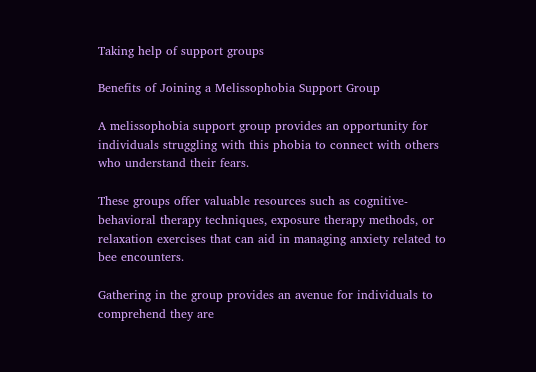Taking help of support groups

Benefits of Joining a Melissophobia Support Group

A melissophobia support group provides an opportunity for individuals struggling with this phobia to connect with others who understand their fears.

These groups offer valuable resources such as cognitive-behavioral therapy techniques, exposure therapy methods, or relaxation exercises that can aid in managing anxiety related to bee encounters.

Gathering in the group provides an avenue for individuals to comprehend they are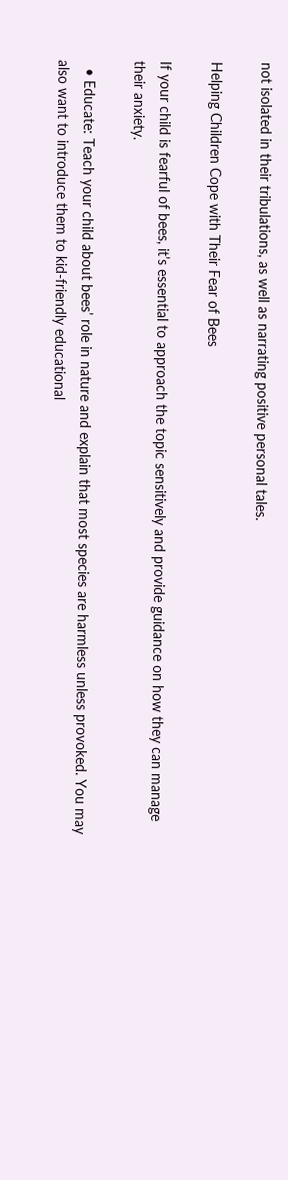not isolated in their tribulations, as well as narrating positive personal tales.

Helping Children Cope with Their Fear of Bees

If your child is fearful of bees, it’s essential to approach the topic sensitively and provide guidance on how they can manage their anxiety.

  • Educate: Teach your child about bees’ role in nature and explain that most species are harmless unless provoked. You may also want to introduce them to kid-friendly educational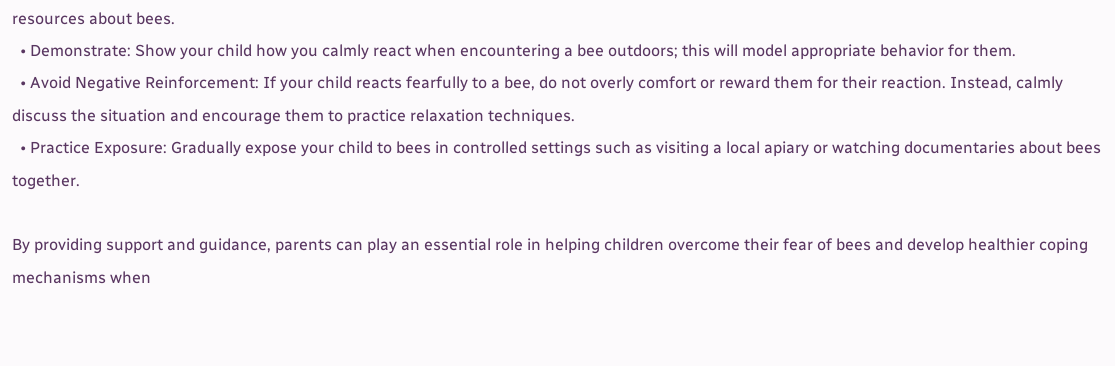resources about bees.
  • Demonstrate: Show your child how you calmly react when encountering a bee outdoors; this will model appropriate behavior for them.
  • Avoid Negative Reinforcement: If your child reacts fearfully to a bee, do not overly comfort or reward them for their reaction. Instead, calmly discuss the situation and encourage them to practice relaxation techniques.
  • Practice Exposure: Gradually expose your child to bees in controlled settings such as visiting a local apiary or watching documentaries about bees together.

By providing support and guidance, parents can play an essential role in helping children overcome their fear of bees and develop healthier coping mechanisms when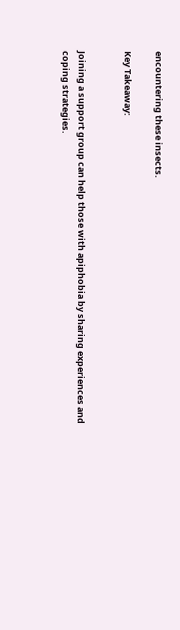encountering these insects.

Key Takeaway:


Joining a support group can help those with apiphobia by sharing experiences and coping strategies.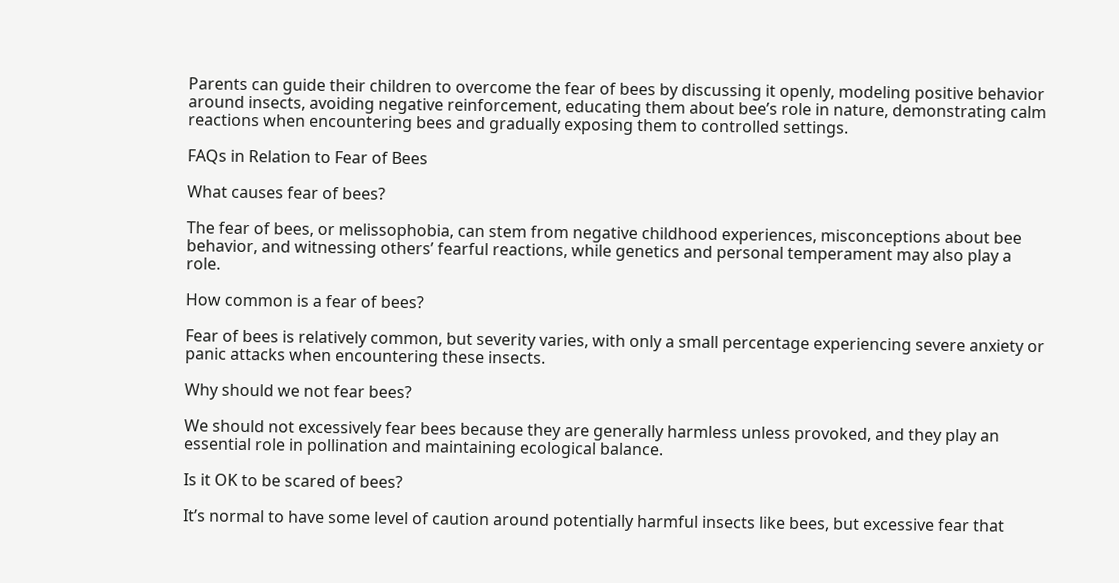Parents can guide their children to overcome the fear of bees by discussing it openly, modeling positive behavior around insects, avoiding negative reinforcement, educating them about bee’s role in nature, demonstrating calm reactions when encountering bees and gradually exposing them to controlled settings.

FAQs in Relation to Fear of Bees

What causes fear of bees?

The fear of bees, or melissophobia, can stem from negative childhood experiences, misconceptions about bee behavior, and witnessing others’ fearful reactions, while genetics and personal temperament may also play a role.

How common is a fear of bees?

Fear of bees is relatively common, but severity varies, with only a small percentage experiencing severe anxiety or panic attacks when encountering these insects.

Why should we not fear bees?

We should not excessively fear bees because they are generally harmless unless provoked, and they play an essential role in pollination and maintaining ecological balance.

Is it OK to be scared of bees?

It’s normal to have some level of caution around potentially harmful insects like bees, but excessive fear that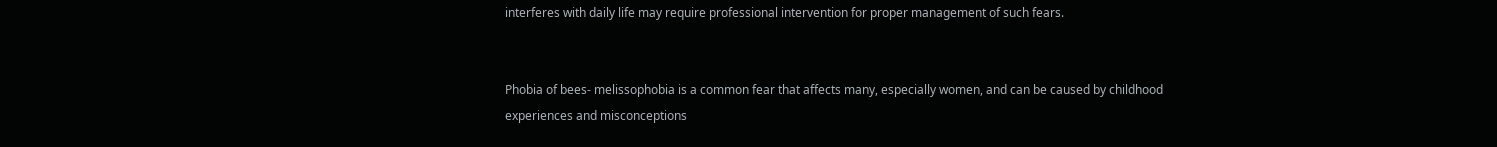interferes with daily life may require professional intervention for proper management of such fears.


Phobia of bees- melissophobia is a common fear that affects many, especially women, and can be caused by childhood experiences and misconceptions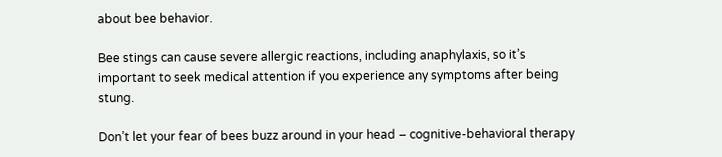about bee behavior.

Bee stings can cause severe allergic reactions, including anaphylaxis, so it’s important to seek medical attention if you experience any symptoms after being stung.

Don’t let your fear of bees buzz around in your head – cognitive-behavioral therapy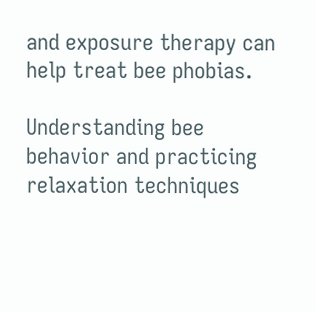and exposure therapy can help treat bee phobias.

Understanding bee behavior and practicing relaxation techniques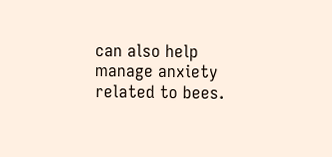can also help manage anxiety related to bees.